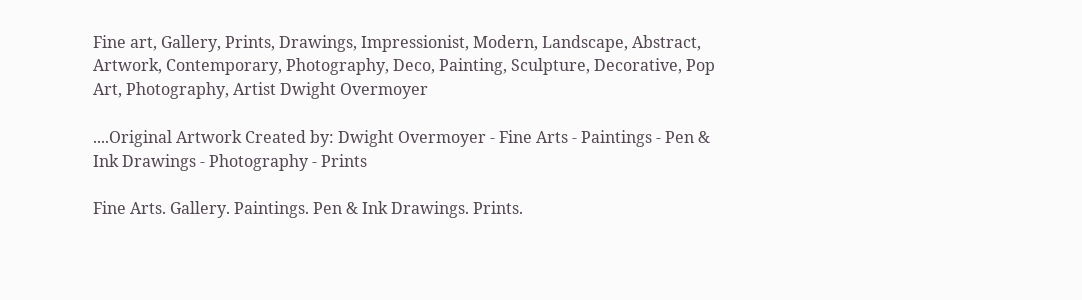Fine art, Gallery, Prints, Drawings, Impressionist, Modern, Landscape, Abstract, Artwork, Contemporary, Photography, Deco, Painting, Sculpture, Decorative, Pop Art, Photography, Artist Dwight Overmoyer

....Original Artwork Created by: Dwight Overmoyer - Fine Arts - Paintings - Pen & Ink Drawings - Photography - Prints

Fine Arts. Gallery. Paintings. Pen & Ink Drawings. Prints.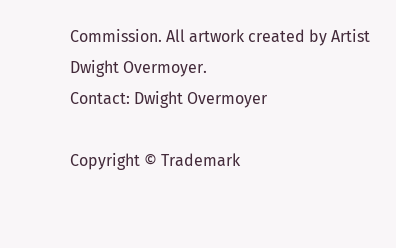Commission. All artwork created by Artist Dwight Overmoyer.
Contact: Dwight Overmoyer

Copyright © Trademark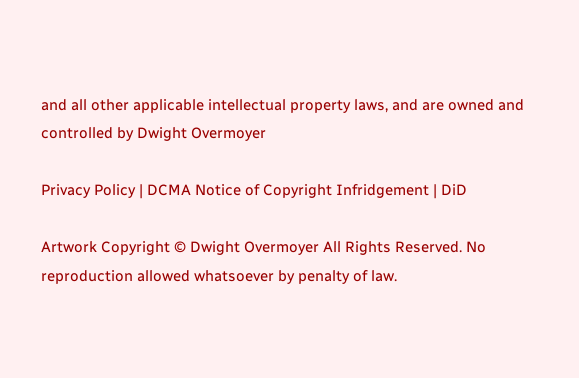and all other applicable intellectual property laws, and are owned and controlled by Dwight Overmoyer

Privacy Policy | DCMA Notice of Copyright Infridgement | DiD

Artwork Copyright © Dwight Overmoyer All Rights Reserved. No reproduction allowed whatsoever by penalty of law.